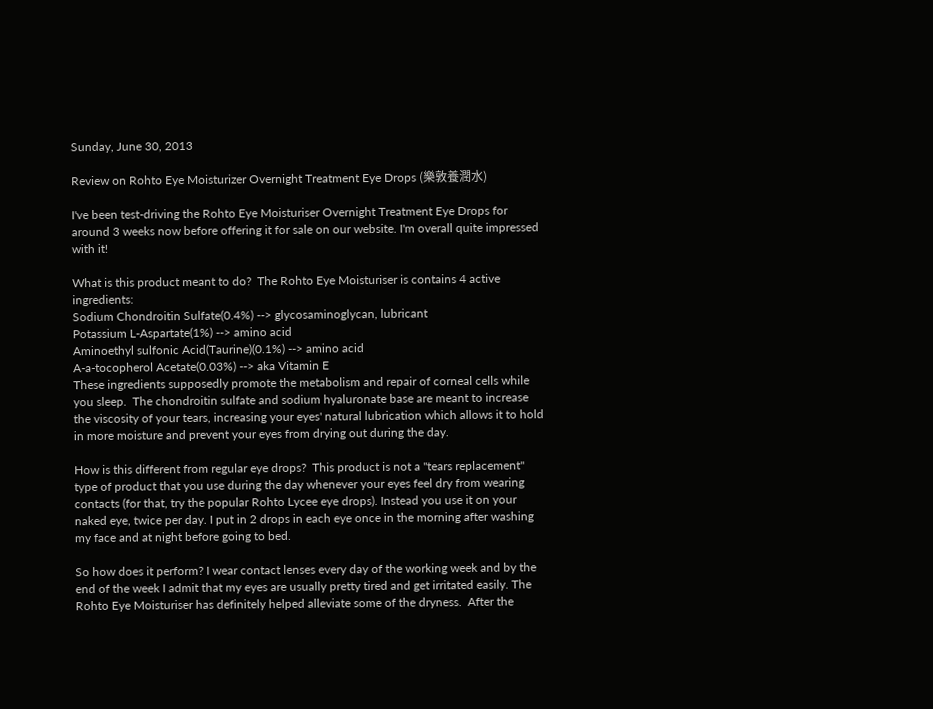Sunday, June 30, 2013

Review on Rohto Eye Moisturizer Overnight Treatment Eye Drops (樂敦養潤水)

I've been test-driving the Rohto Eye Moisturiser Overnight Treatment Eye Drops for around 3 weeks now before offering it for sale on our website. I'm overall quite impressed with it!

What is this product meant to do?  The Rohto Eye Moisturiser is contains 4 active ingredients:
Sodium Chondroitin Sulfate(0.4%) --> glycosaminoglycan, lubricant
Potassium L-Aspartate(1%) --> amino acid
Aminoethyl sulfonic Acid(Taurine)(0.1%) --> amino acid
A-a-tocopherol Acetate(0.03%) --> aka Vitamin E
These ingredients supposedly promote the metabolism and repair of corneal cells while you sleep.  The chondroitin sulfate and sodium hyaluronate base are meant to increase the viscosity of your tears, increasing your eyes' natural lubrication which allows it to hold in more moisture and prevent your eyes from drying out during the day.

How is this different from regular eye drops?  This product is not a "tears replacement" type of product that you use during the day whenever your eyes feel dry from wearing contacts (for that, try the popular Rohto Lycee eye drops). Instead you use it on your naked eye, twice per day. I put in 2 drops in each eye once in the morning after washing my face and at night before going to bed.

So how does it perform? I wear contact lenses every day of the working week and by the end of the week I admit that my eyes are usually pretty tired and get irritated easily. The Rohto Eye Moisturiser has definitely helped alleviate some of the dryness.  After the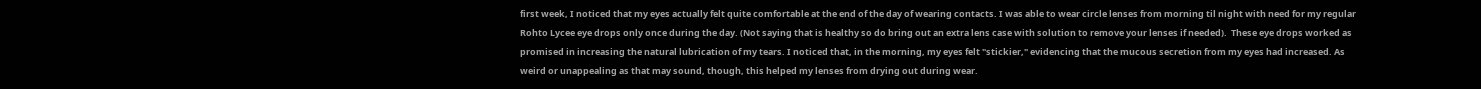first week, I noticed that my eyes actually felt quite comfortable at the end of the day of wearing contacts. I was able to wear circle lenses from morning til night with need for my regular Rohto Lycee eye drops only once during the day. (Not saying that is healthy so do bring out an extra lens case with solution to remove your lenses if needed).  These eye drops worked as promised in increasing the natural lubrication of my tears. I noticed that, in the morning, my eyes felt "stickier," evidencing that the mucous secretion from my eyes had increased. As weird or unappealing as that may sound, though, this helped my lenses from drying out during wear.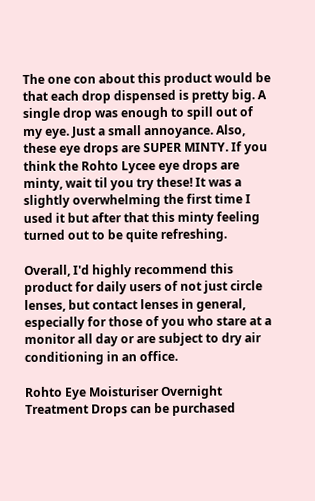The one con about this product would be that each drop dispensed is pretty big. A single drop was enough to spill out of my eye. Just a small annoyance. Also, these eye drops are SUPER MINTY. If you think the Rohto Lycee eye drops are minty, wait til you try these! It was a slightly overwhelming the first time I used it but after that this minty feeling turned out to be quite refreshing.

Overall, I'd highly recommend this product for daily users of not just circle lenses, but contact lenses in general, especially for those of you who stare at a monitor all day or are subject to dry air conditioning in an office.

Rohto Eye Moisturiser Overnight Treatment Drops can be purchased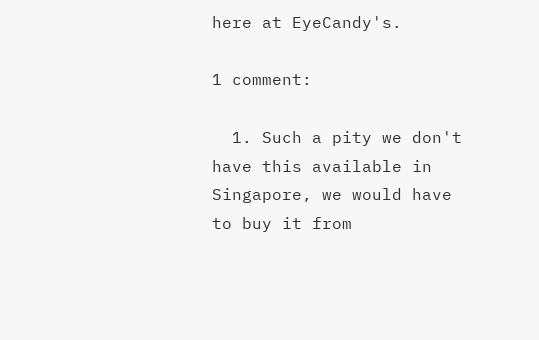here at EyeCandy's.

1 comment:

  1. Such a pity we don't have this available in Singapore, we would have to buy it from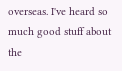overseas. I've heard so much good stuff about the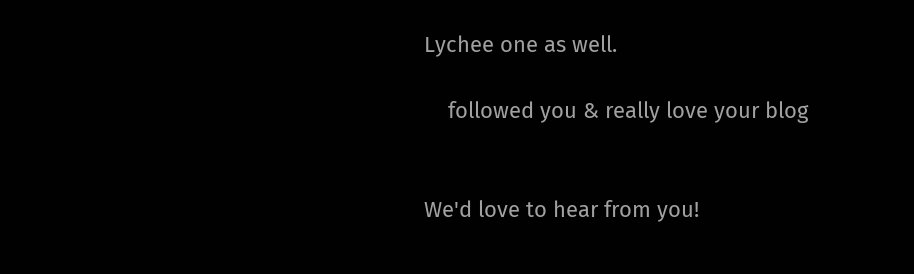Lychee one as well.

    followed you & really love your blog


We'd love to hear from you!